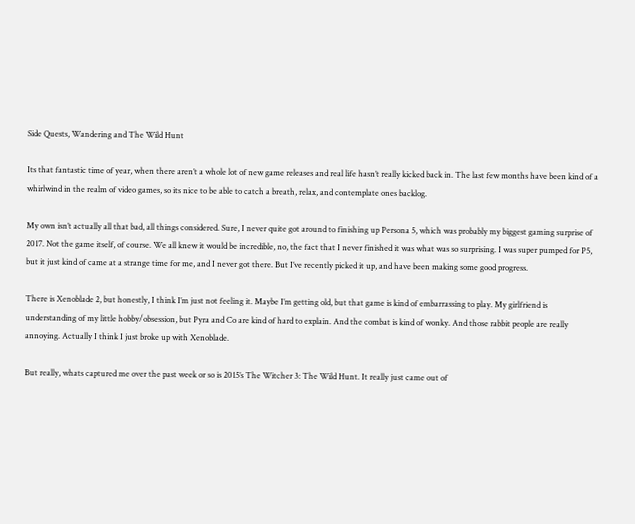Side Quests, Wandering and The Wild Hunt

Its that fantastic time of year, when there aren’t a whole lot of new game releases and real life hasn’t really kicked back in. The last few months have been kind of a whirlwind in the realm of video games, so its nice to be able to catch a breath, relax, and contemplate ones backlog.

My own isn’t actually all that bad, all things considered. Sure, I never quite got around to finishing up Persona 5, which was probably my biggest gaming surprise of 2017. Not the game itself, of course. We all knew it would be incredible, no, the fact that I never finished it was what was so surprising. I was super pumped for P5, but it just kind of came at a strange time for me, and I never got there. But I’ve recently picked it up, and have been making some good progress.

There is Xenoblade 2, but honestly, I think I’m just not feeling it. Maybe I’m getting old, but that game is kind of embarrassing to play. My girlfriend is understanding of my little hobby/obsession, but Pyra and Co are kind of hard to explain. And the combat is kind of wonky. And those rabbit people are really annoying. Actually I think I just broke up with Xenoblade.

But really, whats captured me over the past week or so is 2015’s The Witcher 3: The Wild Hunt. It really just came out of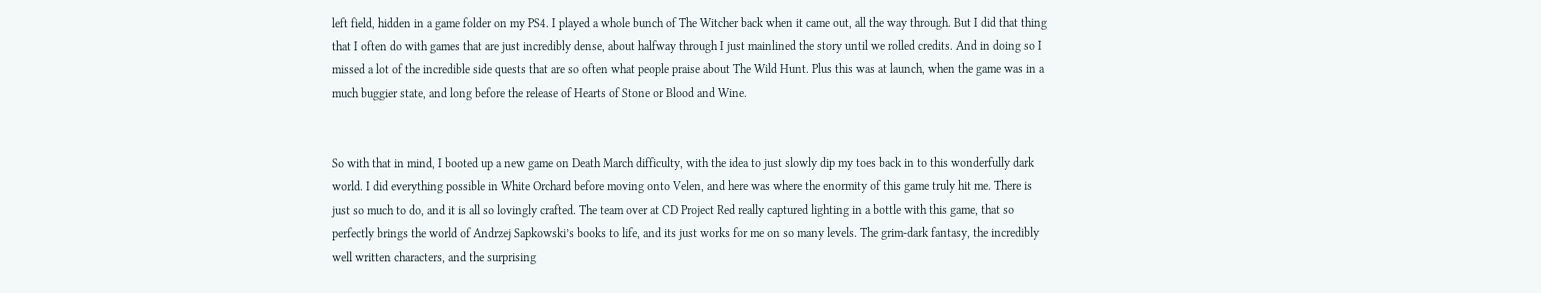left field, hidden in a game folder on my PS4. I played a whole bunch of The Witcher back when it came out, all the way through. But I did that thing that I often do with games that are just incredibly dense, about halfway through I just mainlined the story until we rolled credits. And in doing so I missed a lot of the incredible side quests that are so often what people praise about The Wild Hunt. Plus this was at launch, when the game was in a much buggier state, and long before the release of Hearts of Stone or Blood and Wine.


So with that in mind, I booted up a new game on Death March difficulty, with the idea to just slowly dip my toes back in to this wonderfully dark world. I did everything possible in White Orchard before moving onto Velen, and here was where the enormity of this game truly hit me. There is just so much to do, and it is all so lovingly crafted. The team over at CD Project Red really captured lighting in a bottle with this game, that so perfectly brings the world of Andrzej Sapkowski’s books to life, and its just works for me on so many levels. The grim-dark fantasy, the incredibly well written characters, and the surprising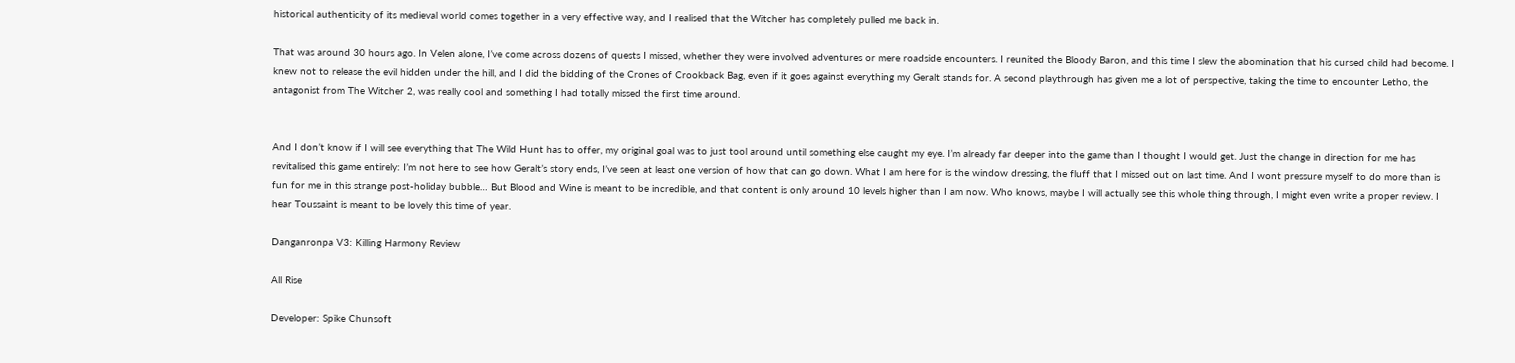historical authenticity of its medieval world comes together in a very effective way, and I realised that the Witcher has completely pulled me back in.

That was around 30 hours ago. In Velen alone, I’ve come across dozens of quests I missed, whether they were involved adventures or mere roadside encounters. I reunited the Bloody Baron, and this time I slew the abomination that his cursed child had become. I knew not to release the evil hidden under the hill, and I did the bidding of the Crones of Crookback Bag, even if it goes against everything my Geralt stands for. A second playthrough has given me a lot of perspective, taking the time to encounter Letho, the antagonist from The Witcher 2, was really cool and something I had totally missed the first time around.


And I don’t know if I will see everything that The Wild Hunt has to offer, my original goal was to just tool around until something else caught my eye. I’m already far deeper into the game than I thought I would get. Just the change in direction for me has revitalised this game entirely: I’m not here to see how Geralt’s story ends, I’ve seen at least one version of how that can go down. What I am here for is the window dressing, the fluff that I missed out on last time. And I wont pressure myself to do more than is fun for me in this strange post-holiday bubble… But Blood and Wine is meant to be incredible, and that content is only around 10 levels higher than I am now. Who knows, maybe I will actually see this whole thing through, I might even write a proper review. I hear Toussaint is meant to be lovely this time of year.

Danganronpa V3: Killing Harmony Review

All Rise

Developer: Spike Chunsoft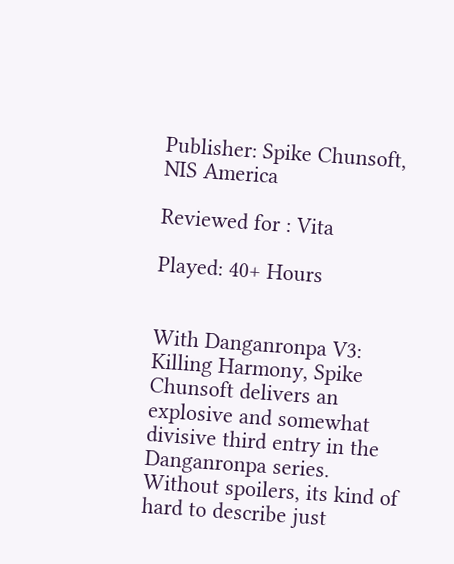Publisher: Spike Chunsoft, NIS America

Reviewed for : Vita

Played: 40+ Hours


With Danganronpa V3: Killing Harmony, Spike Chunsoft delivers an explosive and somewhat divisive third entry in the Danganronpa series. Without spoilers, its kind of hard to describe just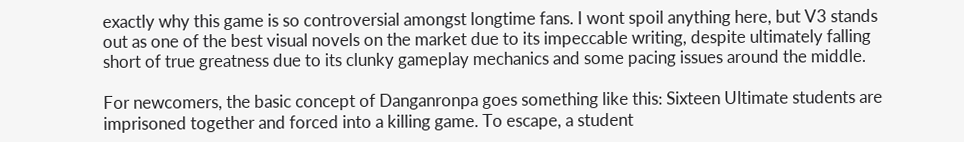exactly why this game is so controversial amongst longtime fans. I wont spoil anything here, but V3 stands out as one of the best visual novels on the market due to its impeccable writing, despite ultimately falling short of true greatness due to its clunky gameplay mechanics and some pacing issues around the middle.

For newcomers, the basic concept of Danganronpa goes something like this: Sixteen Ultimate students are imprisoned together and forced into a killing game. To escape, a student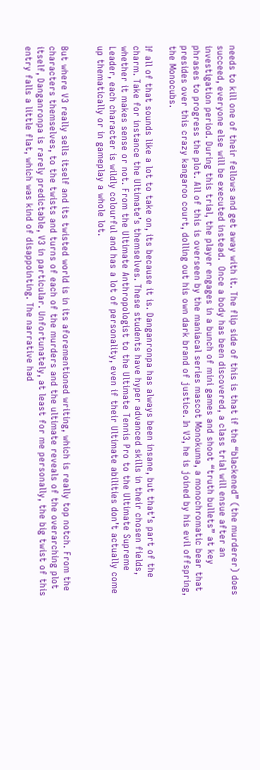needs to kill one of their fellows and get away with it. The flip side of this is that if the “blackened” (the murderer) does succeed, everyone else will be executed instead.  Once a body has been discovered, a class trial will ensue after an  investigation period. During this trial, the player engages in a bunch of mini games and shoot “truth bullets” at key phrases to progress the plot. All of this is overseen by the maniacal series mascot Monokuma, a monochromatic bear that presides over this crazy kangaroo court, dolling out his own dark brand of justice. In V3, he is joined by his evil offspring, the Monocubs.

If all of that sounds like a lot to take on, its because it is. Danganronpa has always been insane, but that’s part of the charm. Take for instance the Ultimate’s themselves. These students have hyper advanced skills in their chosen fields, whether it makes sense or not. From the Ultimate Anthropologist to the Ultimate Tennis Pro to the Ultimate Supreme Leader, each character is wildly colourful and has a lot of personality, even if their Ultimate abilities don’t actually come up thematically or in gameplay a whole lot.


But where V3 really sells itself and its twisted world is in its aforementioned writing, which is really top notch. From the characters themselves, to the twists and turns of each of the murders and the ultimate reveals of the overarching plot itself, Danganronpa is rarely predictable, V3 in particular. Unfortunately, at least for me personally, the big twist of this entry falls a little flat, which was kind of disappointing. The narrative had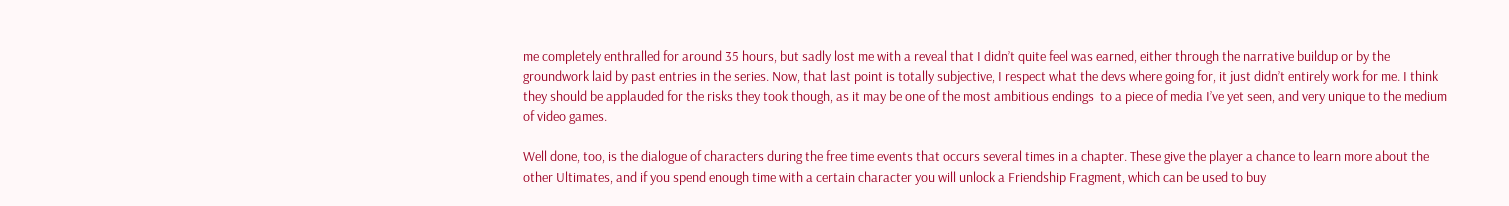me completely enthralled for around 35 hours, but sadly lost me with a reveal that I didn’t quite feel was earned, either through the narrative buildup or by the groundwork laid by past entries in the series. Now, that last point is totally subjective, I respect what the devs where going for, it just didn’t entirely work for me. I think they should be applauded for the risks they took though, as it may be one of the most ambitious endings  to a piece of media I’ve yet seen, and very unique to the medium of video games.

Well done, too, is the dialogue of characters during the free time events that occurs several times in a chapter. These give the player a chance to learn more about the other Ultimates, and if you spend enough time with a certain character you will unlock a Friendship Fragment, which can be used to buy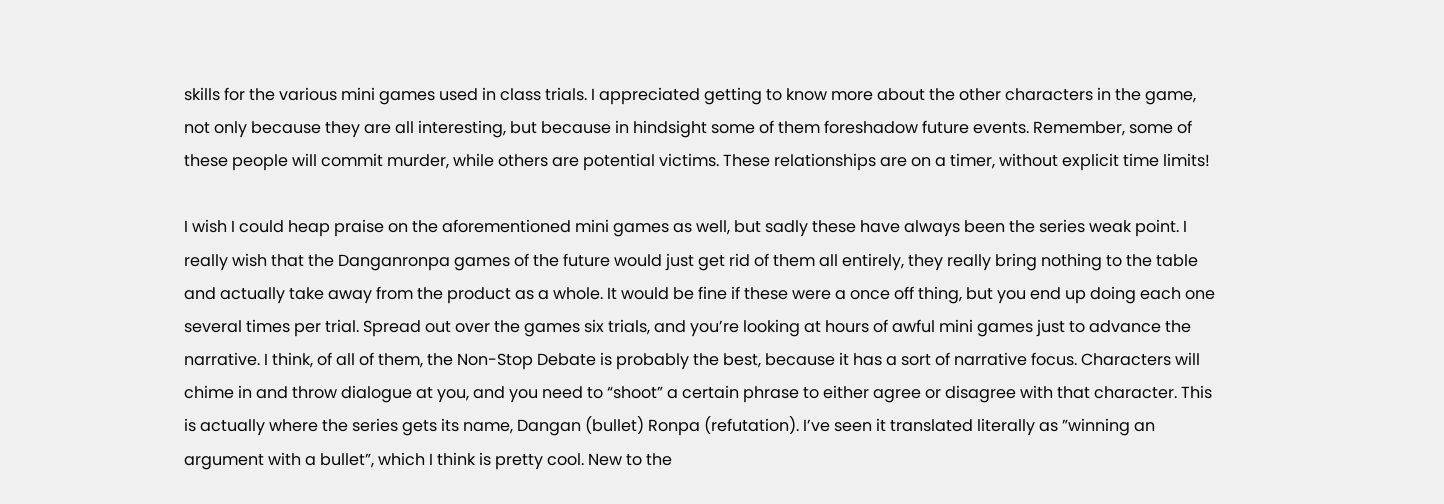skills for the various mini games used in class trials. I appreciated getting to know more about the other characters in the game, not only because they are all interesting, but because in hindsight some of them foreshadow future events. Remember, some of these people will commit murder, while others are potential victims. These relationships are on a timer, without explicit time limits!

I wish I could heap praise on the aforementioned mini games as well, but sadly these have always been the series weak point. I really wish that the Danganronpa games of the future would just get rid of them all entirely, they really bring nothing to the table and actually take away from the product as a whole. It would be fine if these were a once off thing, but you end up doing each one several times per trial. Spread out over the games six trials, and you’re looking at hours of awful mini games just to advance the narrative. I think, of all of them, the Non-Stop Debate is probably the best, because it has a sort of narrative focus. Characters will chime in and throw dialogue at you, and you need to “shoot” a certain phrase to either agree or disagree with that character. This is actually where the series gets its name, Dangan (bullet) Ronpa (refutation). I’ve seen it translated literally as ”winning an argument with a bullet”, which I think is pretty cool. New to the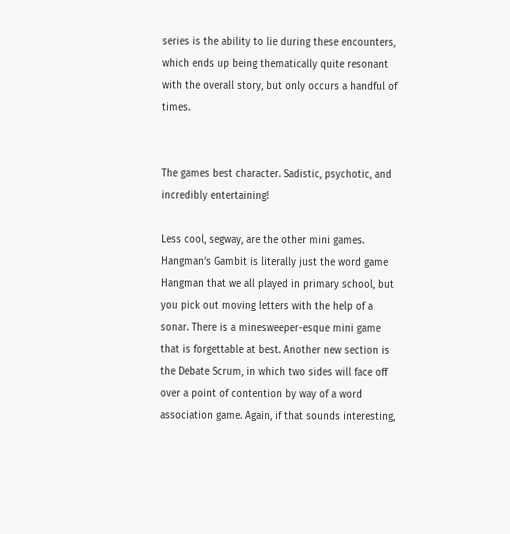series is the ability to lie during these encounters, which ends up being thematically quite resonant with the overall story, but only occurs a handful of times.


The games best character. Sadistic, psychotic, and incredibly entertaining!

Less cool, segway, are the other mini games. Hangman’s Gambit is literally just the word game Hangman that we all played in primary school, but you pick out moving letters with the help of a sonar. There is a minesweeper-esque mini game that is forgettable at best. Another new section is the Debate Scrum, in which two sides will face off over a point of contention by way of a word association game. Again, if that sounds interesting,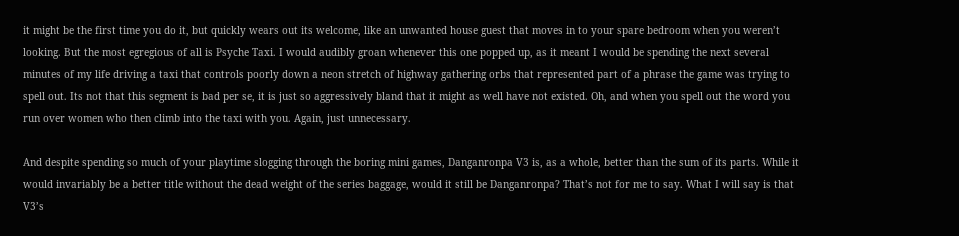it might be the first time you do it, but quickly wears out its welcome, like an unwanted house guest that moves in to your spare bedroom when you weren’t looking. But the most egregious of all is Psyche Taxi. I would audibly groan whenever this one popped up, as it meant I would be spending the next several minutes of my life driving a taxi that controls poorly down a neon stretch of highway gathering orbs that represented part of a phrase the game was trying to spell out. Its not that this segment is bad per se, it is just so aggressively bland that it might as well have not existed. Oh, and when you spell out the word you run over women who then climb into the taxi with you. Again, just unnecessary.

And despite spending so much of your playtime slogging through the boring mini games, Danganronpa V3 is, as a whole, better than the sum of its parts. While it would invariably be a better title without the dead weight of the series baggage, would it still be Danganronpa? That’s not for me to say. What I will say is that V3’s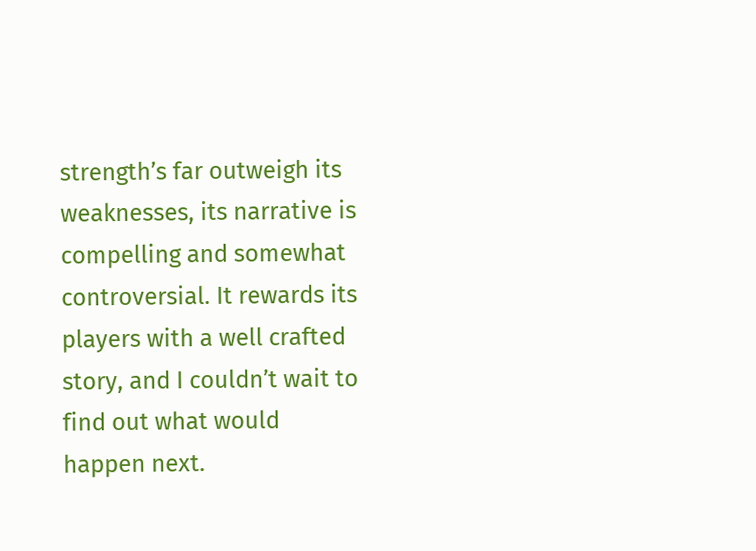strength’s far outweigh its weaknesses, its narrative is compelling and somewhat controversial. It rewards its players with a well crafted story, and I couldn’t wait to find out what would happen next.